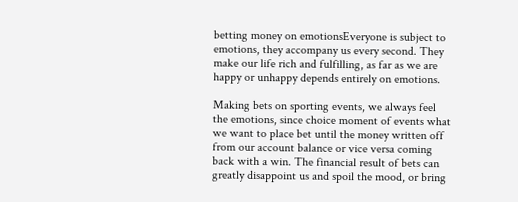betting money on emotionsEveryone is subject to emotions, they accompany us every second. They make our life rich and fulfilling, as far as we are happy or unhappy depends entirely on emotions.

Making bets on sporting events, we always feel the emotions, since choice moment of events what we want to place bet until the money written off from our account balance or vice versa coming back with a win. The financial result of bets can greatly disappoint us and spoil the mood, or bring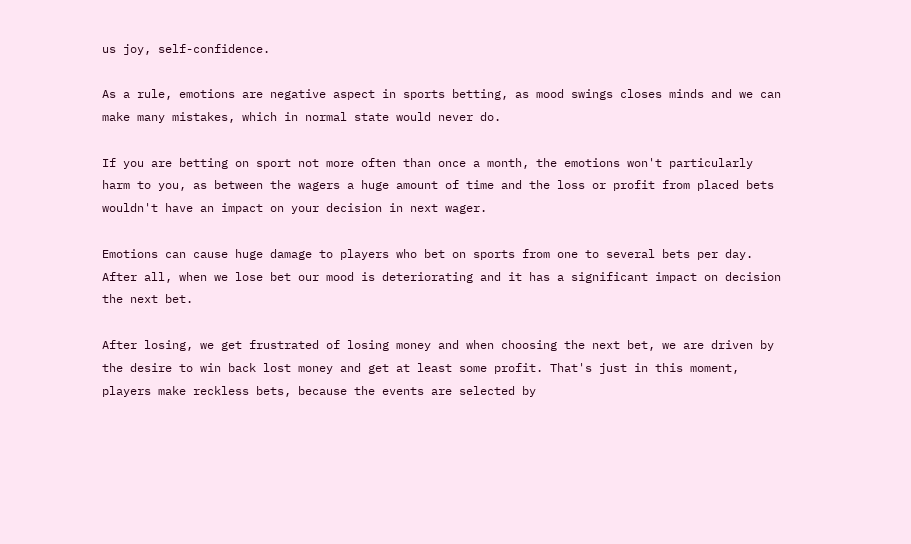us joy, self-confidence.

As a rule, emotions are negative aspect in sports betting, as mood swings closes minds and we can make many mistakes, which in normal state would never do.

If you are betting on sport not more often than once a month, the emotions won't particularly harm to you, as between the wagers a huge amount of time and the loss or profit from placed bets wouldn't have an impact on your decision in next wager.

Emotions can cause huge damage to players who bet on sports from one to several bets per day. After all, when we lose bet our mood is deteriorating and it has a significant impact on decision the next bet.

After losing, we get frustrated of losing money and when choosing the next bet, we are driven by the desire to win back lost money and get at least some profit. That's just in this moment, players make reckless bets, because the events are selected by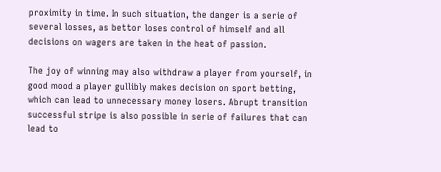proximity in time. In such situation, the danger is a serie of several losses, as bettor loses control of himself and all decisions on wagers are taken in the heat of passion.

The joy of winning may also withdraw a player from yourself, in good mood a player gullibly makes decision on sport betting, which can lead to unnecessary money losers. Abrupt transition successful stripe is also possible in serie of failures that can lead to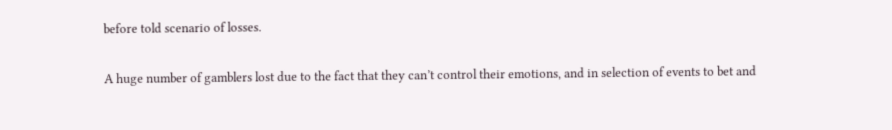before told scenario of losses.

A huge number of gamblers lost due to the fact that they can’t control their emotions, and in selection of events to bet and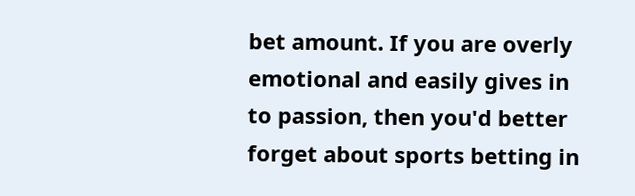bet amount. If you are overly emotional and easily gives in to passion, then you'd better forget about sports betting in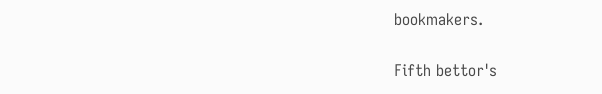bookmakers.

Fifth bettor's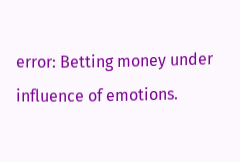error: Betting money under influence of emotions.